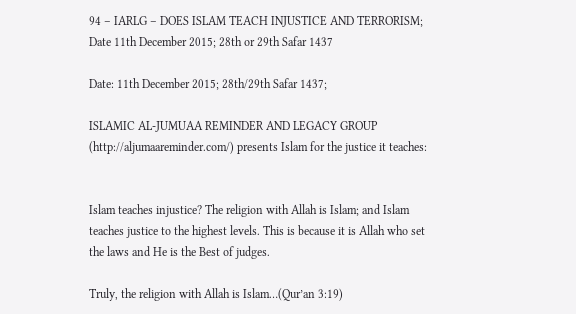94 – IARLG – DOES ISLAM TEACH INJUSTICE AND TERRORISM; Date 11th December 2015; 28th or 29th Safar 1437

Date: 11th December 2015; 28th/29th Safar 1437;

ISLAMIC AL-JUMUAA REMINDER AND LEGACY GROUP (http://aljumaareminder.com/) presents Islam for the justice it teaches:


Islam teaches injustice? The religion with Allah is Islam; and Islam teaches justice to the highest levels. This is because it is Allah who set the laws and He is the Best of judges.

Truly, the religion with Allah is Islam…(Qur’an 3:19)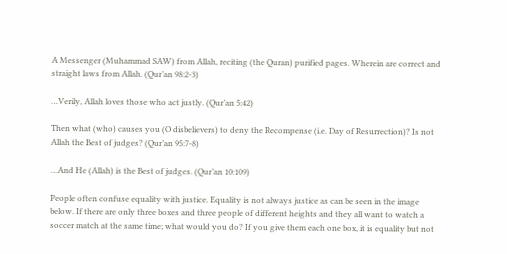A Messenger (Muhammad SAW) from Allah, reciting (the Quran) purified pages. Wherein are correct and straight laws from Allah. (Qur’an 98:2-3)

…Verily, Allah loves those who act justly. (Qur’an 5:42)

Then what (who) causes you (O disbelievers) to deny the Recompense (i.e. Day of Resurrection)? Is not Allah the Best of judges? (Qur’an 95:7-8)

…And He (Allah) is the Best of judges. (Qur’an 10:109)

People often confuse equality with justice. Equality is not always justice as can be seen in the image below. If there are only three boxes and three people of different heights and they all want to watch a soccer match at the same time; what would you do? If you give them each one box, it is equality but not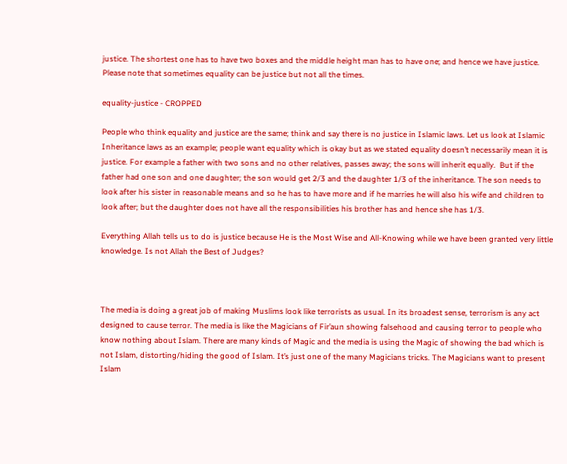justice. The shortest one has to have two boxes and the middle height man has to have one; and hence we have justice.  Please note that sometimes equality can be justice but not all the times.

equality-justice - CROPPED

People who think equality and justice are the same; think and say there is no justice in Islamic laws. Let us look at Islamic Inheritance laws as an example; people want equality which is okay but as we stated equality doesn’t necessarily mean it is justice. For example a father with two sons and no other relatives, passes away; the sons will inherit equally.  But if the father had one son and one daughter; the son would get 2/3 and the daughter 1/3 of the inheritance. The son needs to look after his sister in reasonable means and so he has to have more and if he marries he will also his wife and children to look after; but the daughter does not have all the responsibilities his brother has and hence she has 1/3.

Everything Allah tells us to do is justice because He is the Most Wise and All-Knowing while we have been granted very little knowledge. Is not Allah the Best of Judges?



The media is doing a great job of making Muslims look like terrorists as usual. In its broadest sense, terrorism is any act designed to cause terror. The media is like the Magicians of Fir’aun showing falsehood and causing terror to people who know nothing about Islam. There are many kinds of Magic and the media is using the Magic of showing the bad which is not Islam, distorting/hiding the good of Islam. It’s just one of the many Magicians tricks. The Magicians want to present Islam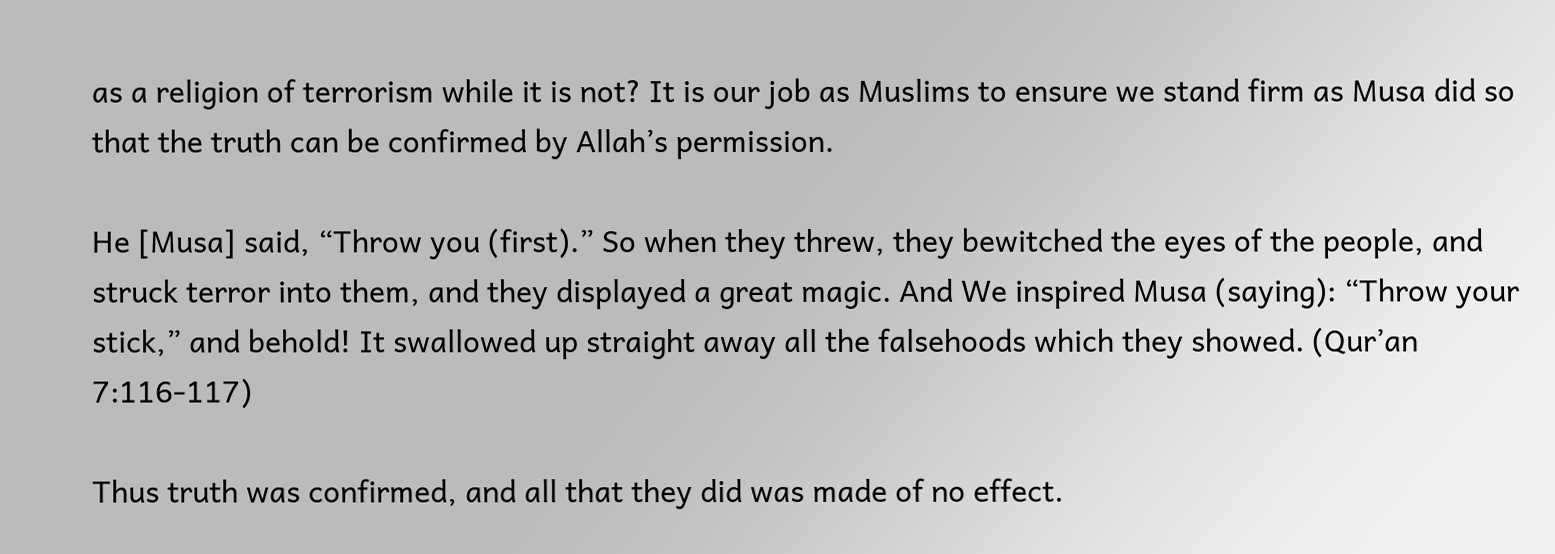as a religion of terrorism while it is not? It is our job as Muslims to ensure we stand firm as Musa did so that the truth can be confirmed by Allah’s permission.

He [Musa] said, “Throw you (first).” So when they threw, they bewitched the eyes of the people, and struck terror into them, and they displayed a great magic. And We inspired Musa (saying): “Throw your stick,” and behold! It swallowed up straight away all the falsehoods which they showed. (Qur’an 7:116-117)

Thus truth was confirmed, and all that they did was made of no effect.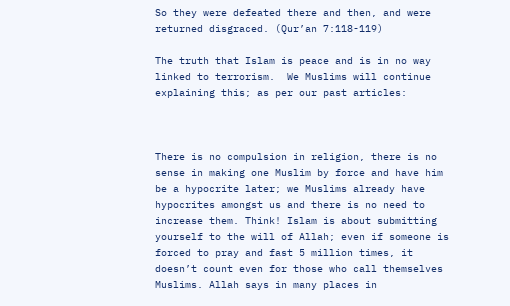So they were defeated there and then, and were returned disgraced. (Qur’an 7:118-119)

The truth that Islam is peace and is in no way linked to terrorism.  We Muslims will continue explaining this; as per our past articles:



There is no compulsion in religion, there is no sense in making one Muslim by force and have him be a hypocrite later; we Muslims already have hypocrites amongst us and there is no need to increase them. Think! Islam is about submitting yourself to the will of Allah; even if someone is forced to pray and fast 5 million times, it doesn’t count even for those who call themselves Muslims. Allah says in many places in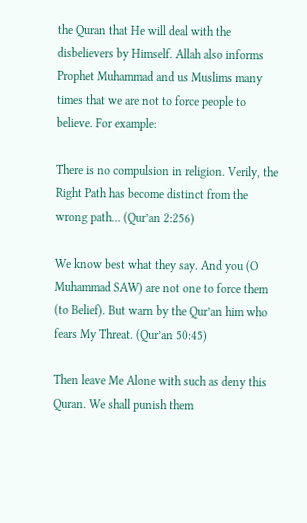the Quran that He will deal with the disbelievers by Himself. Allah also informs Prophet Muhammad and us Muslims many times that we are not to force people to believe. For example:

There is no compulsion in religion. Verily, the Right Path has become distinct from the wrong path… (Qur’an 2:256)

We know best what they say. And you (O Muhammad SAW) are not one to force them (to Belief). But warn by the Qur’an him who fears My Threat. (Qur’an 50:45)

Then leave Me Alone with such as deny this Quran. We shall punish them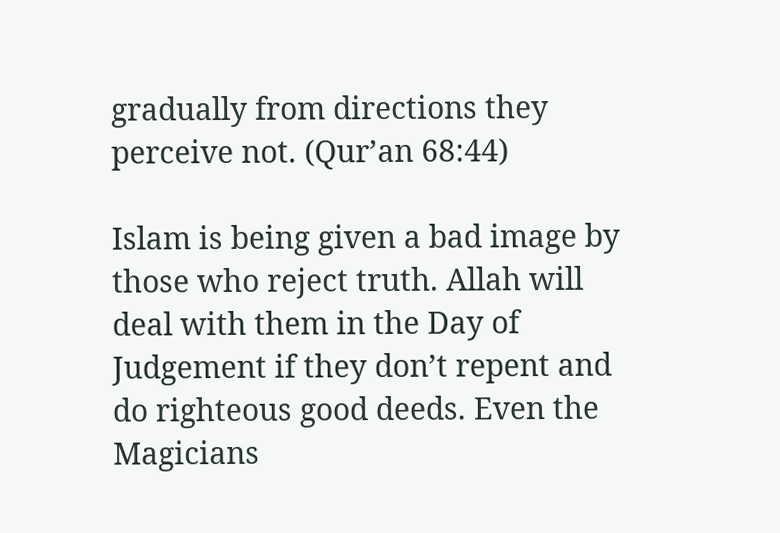gradually from directions they perceive not. (Qur’an 68:44)

Islam is being given a bad image by those who reject truth. Allah will deal with them in the Day of Judgement if they don’t repent and do righteous good deeds. Even the Magicians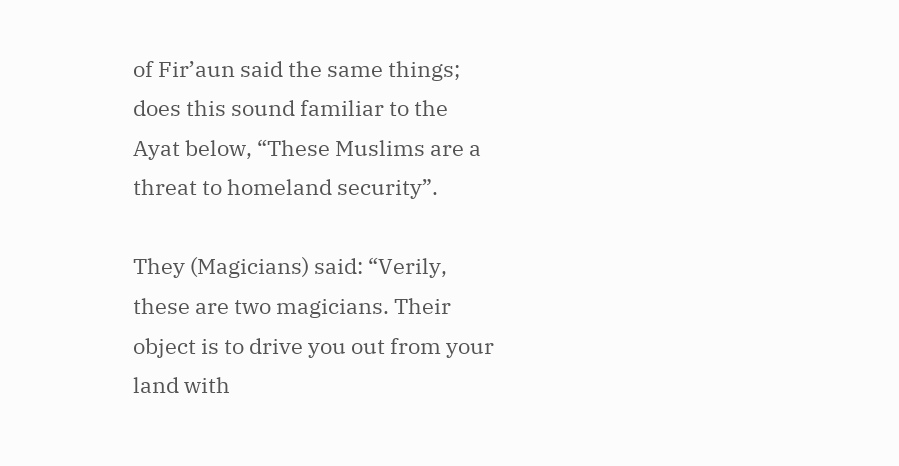of Fir’aun said the same things; does this sound familiar to the Ayat below, “These Muslims are a threat to homeland security”.

They (Magicians) said: “Verily, these are two magicians. Their object is to drive you out from your land with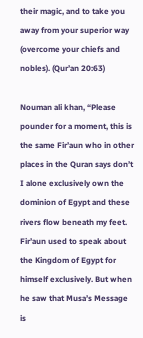their magic, and to take you away from your superior way (overcome your chiefs and nobles). (Qur’an 20:63)

Nouman ali khan, “Please pounder for a moment, this is the same Fir’aun who in other places in the Quran says don’t I alone exclusively own the dominion of Egypt and these rivers flow beneath my feet. Fir’aun used to speak about the Kingdom of Egypt for himself exclusively. But when he saw that Musa’s Message is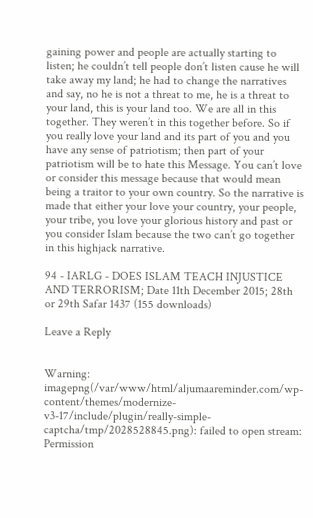gaining power and people are actually starting to listen; he couldn’t tell people don’t listen cause he will take away my land; he had to change the narratives and say, no he is not a threat to me, he is a threat to your land, this is your land too. We are all in this together. They weren’t in this together before. So if you really love your land and its part of you and you have any sense of patriotism; then part of your patriotism will be to hate this Message. You can’t love or consider this message because that would mean being a traitor to your own country. So the narrative is made that either your love your country, your people, your tribe, you love your glorious history and past or you consider Islam because the two can’t go together in this highjack narrative.

94 - IARLG - DOES ISLAM TEACH INJUSTICE AND TERRORISM; Date 11th December 2015; 28th or 29th Safar 1437 (155 downloads)

Leave a Reply


Warning: imagepng(/var/www/html/aljumaareminder.com/wp-content/themes/modernize-v3-17/include/plugin/really-simple-captcha/tmp/2028528845.png): failed to open stream: Permission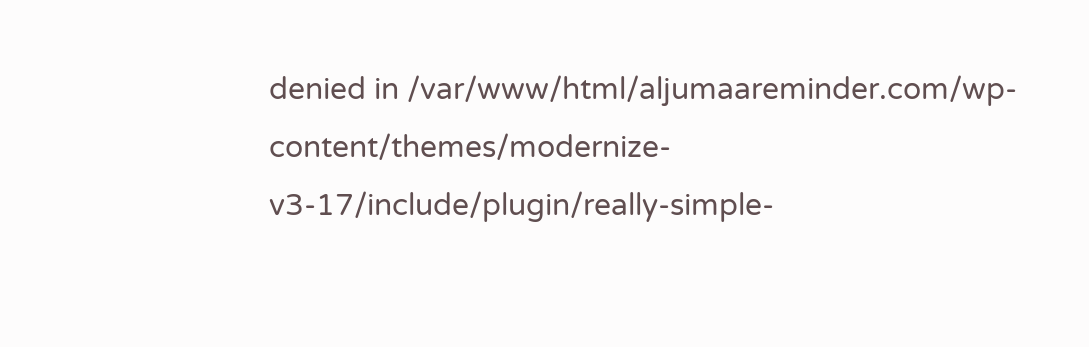denied in /var/www/html/aljumaareminder.com/wp-content/themes/modernize-v3-17/include/plugin/really-simple-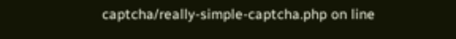captcha/really-simple-captcha.php on line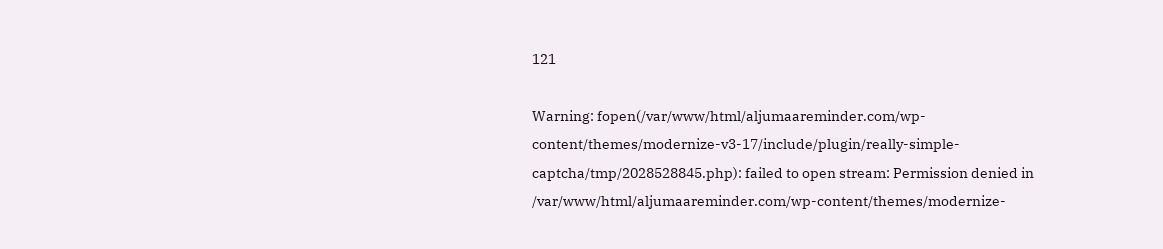121

Warning: fopen(/var/www/html/aljumaareminder.com/wp-content/themes/modernize-v3-17/include/plugin/really-simple-captcha/tmp/2028528845.php): failed to open stream: Permission denied in /var/www/html/aljumaareminder.com/wp-content/themes/modernize-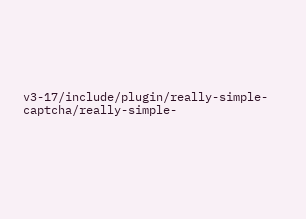v3-17/include/plugin/really-simple-captcha/really-simple-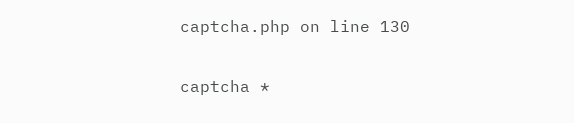captcha.php on line 130

captcha *